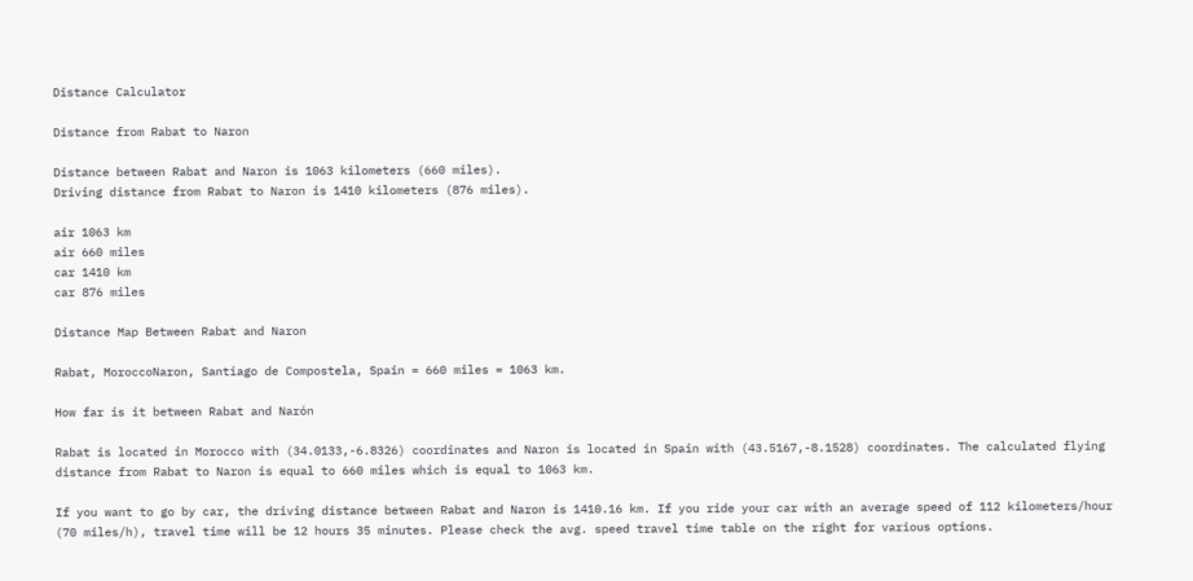Distance Calculator

Distance from Rabat to Naron

Distance between Rabat and Naron is 1063 kilometers (660 miles).
Driving distance from Rabat to Naron is 1410 kilometers (876 miles).

air 1063 km
air 660 miles
car 1410 km
car 876 miles

Distance Map Between Rabat and Naron

Rabat, MoroccoNaron, Santiago de Compostela, Spain = 660 miles = 1063 km.

How far is it between Rabat and Narón

Rabat is located in Morocco with (34.0133,-6.8326) coordinates and Naron is located in Spain with (43.5167,-8.1528) coordinates. The calculated flying distance from Rabat to Naron is equal to 660 miles which is equal to 1063 km.

If you want to go by car, the driving distance between Rabat and Naron is 1410.16 km. If you ride your car with an average speed of 112 kilometers/hour (70 miles/h), travel time will be 12 hours 35 minutes. Please check the avg. speed travel time table on the right for various options.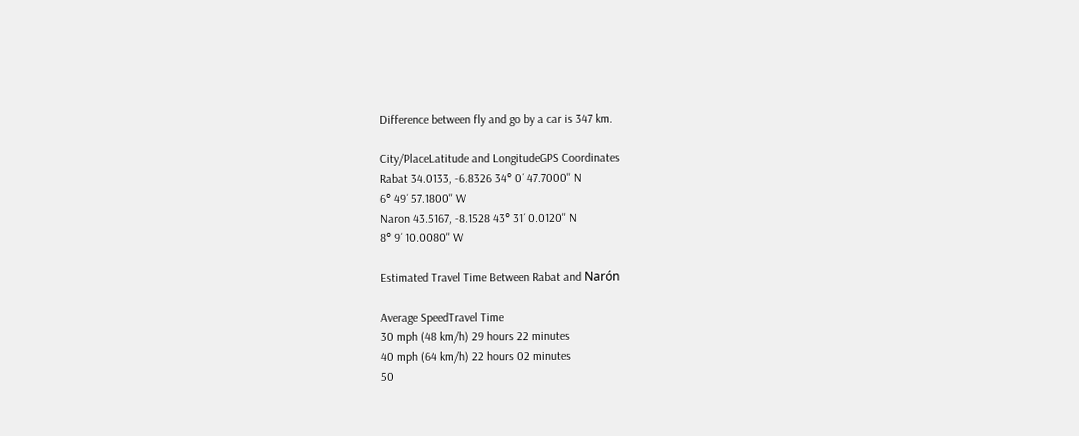Difference between fly and go by a car is 347 km.

City/PlaceLatitude and LongitudeGPS Coordinates
Rabat 34.0133, -6.8326 34° 0´ 47.7000'' N
6° 49´ 57.1800'' W
Naron 43.5167, -8.1528 43° 31´ 0.0120'' N
8° 9´ 10.0080'' W

Estimated Travel Time Between Rabat and Narón

Average SpeedTravel Time
30 mph (48 km/h) 29 hours 22 minutes
40 mph (64 km/h) 22 hours 02 minutes
50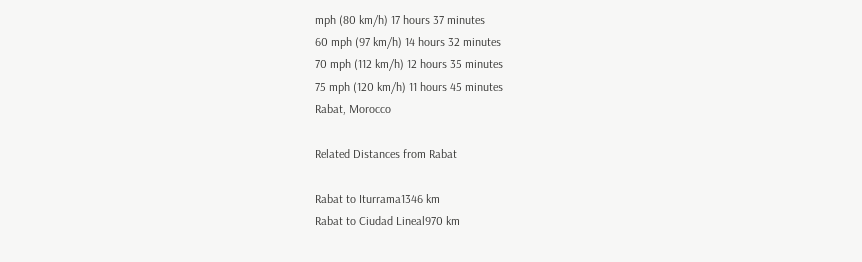mph (80 km/h) 17 hours 37 minutes
60 mph (97 km/h) 14 hours 32 minutes
70 mph (112 km/h) 12 hours 35 minutes
75 mph (120 km/h) 11 hours 45 minutes
Rabat, Morocco

Related Distances from Rabat

Rabat to Iturrama1346 km
Rabat to Ciudad Lineal970 km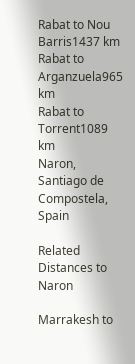Rabat to Nou Barris1437 km
Rabat to Arganzuela965 km
Rabat to Torrent1089 km
Naron, Santiago de Compostela, Spain

Related Distances to Naron

Marrakesh to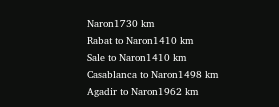Naron1730 km
Rabat to Naron1410 km
Sale to Naron1410 km
Casablanca to Naron1498 km
Agadir to Naron1962 km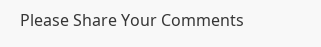Please Share Your Comments